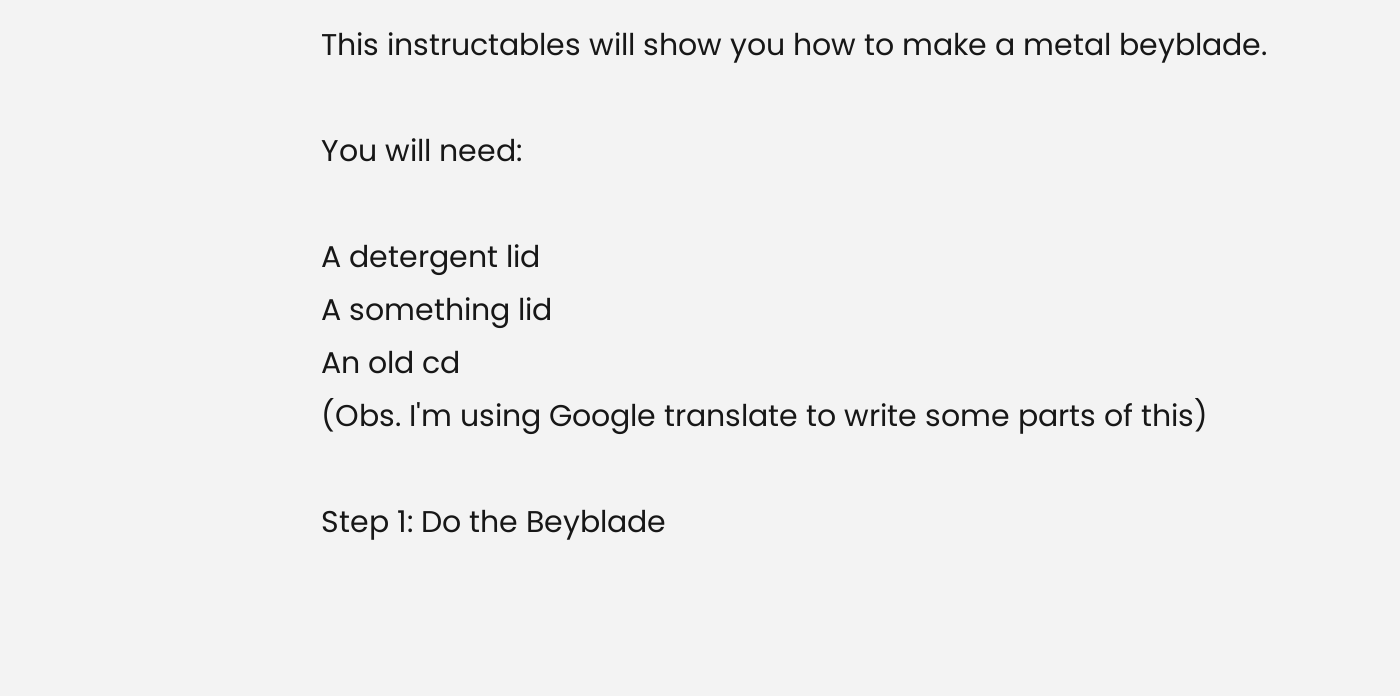This instructables will show you how to make a metal beyblade.

You will need:

A detergent lid
A something lid
An old cd
(Obs. I'm using Google translate to write some parts of this)

Step 1: Do the Beyblade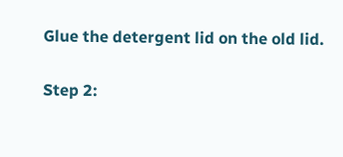Glue the detergent lid on the old lid.

Step 2: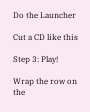Do the Launcher

Cut a CD like this

Step 3: Play!

Wrap the row on the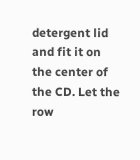detergent lid and fit it on the center of the CD. Let the row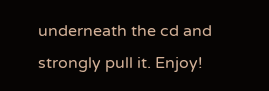underneath the cd and strongly pull it. Enjoy!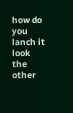how do you lanch it
look the other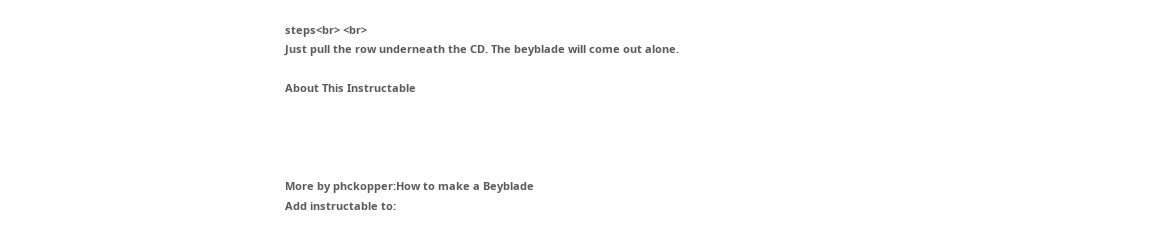steps<br> <br>
Just pull the row underneath the CD. The beyblade will come out alone.

About This Instructable




More by phckopper:How to make a Beyblade
Add instructable to: